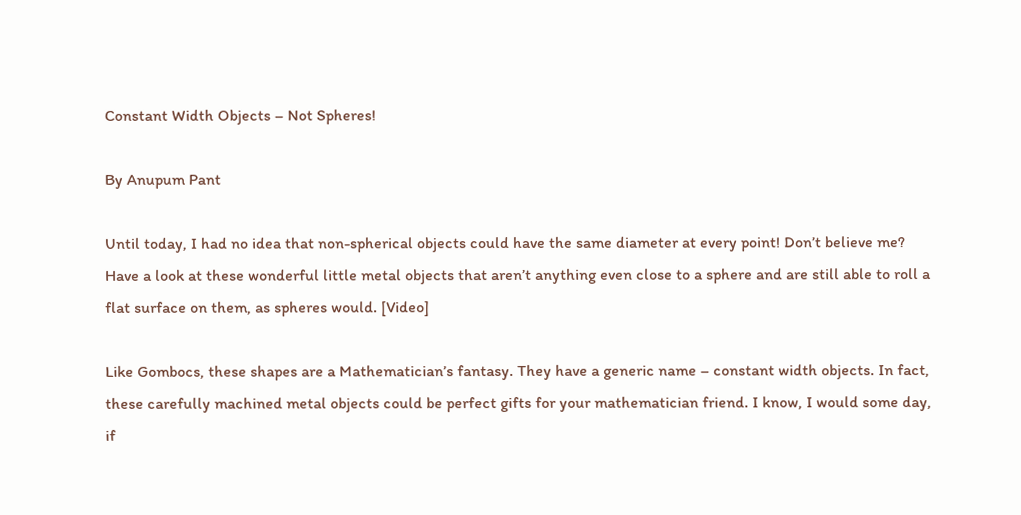Constant Width Objects – Not Spheres!

By Anupum Pant

Until today, I had no idea that non-spherical objects could have the same diameter at every point! Don’t believe me? Have a look at these wonderful little metal objects that aren’t anything even close to a sphere and are still able to roll a flat surface on them, as spheres would. [Video]

Like Gombocs, these shapes are a Mathematician’s fantasy. They have a generic name – constant width objects. In fact, these carefully machined metal objects could be perfect gifts for your mathematician friend. I know, I would some day, if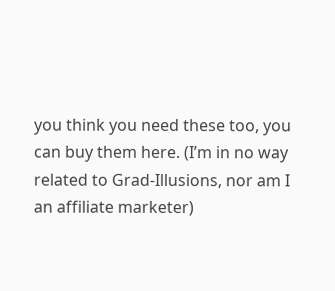you think you need these too, you can buy them here. (I’m in no way related to Grad-Illusions, nor am I an affiliate marketer)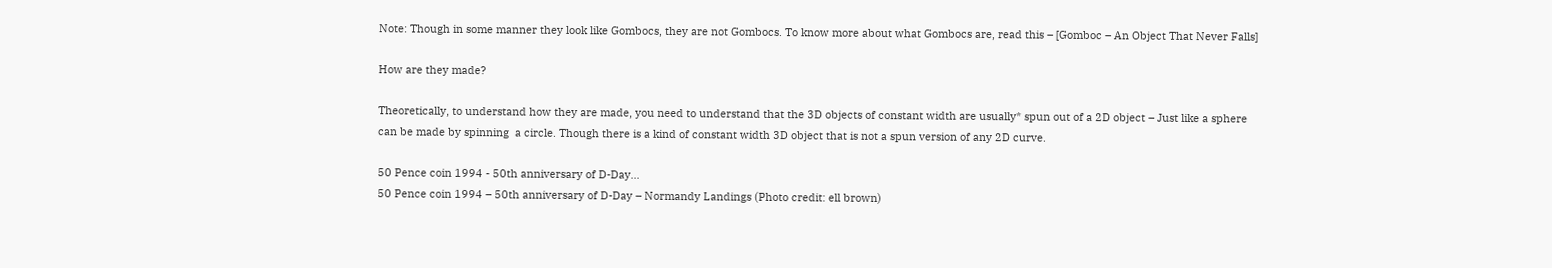Note: Though in some manner they look like Gombocs, they are not Gombocs. To know more about what Gombocs are, read this – [Gomboc – An Object That Never Falls]

How are they made?

Theoretically, to understand how they are made, you need to understand that the 3D objects of constant width are usually* spun out of a 2D object – Just like a sphere can be made by spinning  a circle. Though there is a kind of constant width 3D object that is not a spun version of any 2D curve.

50 Pence coin 1994 - 50th anniversary of D-Day...
50 Pence coin 1994 – 50th anniversary of D-Day – Normandy Landings (Photo credit: ell brown)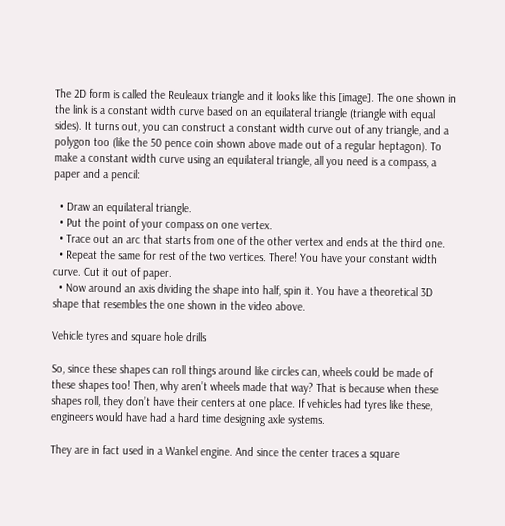The 2D form is called the Reuleaux triangle and it looks like this [image]. The one shown in the link is a constant width curve based on an equilateral triangle (triangle with equal sides). It turns out, you can construct a constant width curve out of any triangle, and a polygon too (like the 50 pence coin shown above made out of a regular heptagon). To make a constant width curve using an equilateral triangle, all you need is a compass, a paper and a pencil:

  • Draw an equilateral triangle.
  • Put the point of your compass on one vertex.
  • Trace out an arc that starts from one of the other vertex and ends at the third one.
  • Repeat the same for rest of the two vertices. There! You have your constant width curve. Cut it out of paper.
  • Now around an axis dividing the shape into half, spin it. You have a theoretical 3D shape that resembles the one shown in the video above.

Vehicle tyres and square hole drills

So, since these shapes can roll things around like circles can, wheels could be made of these shapes too! Then, why aren’t wheels made that way? That is because when these shapes roll, they don’t have their centers at one place. If vehicles had tyres like these, engineers would have had a hard time designing axle systems.

They are in fact used in a Wankel engine. And since the center traces a square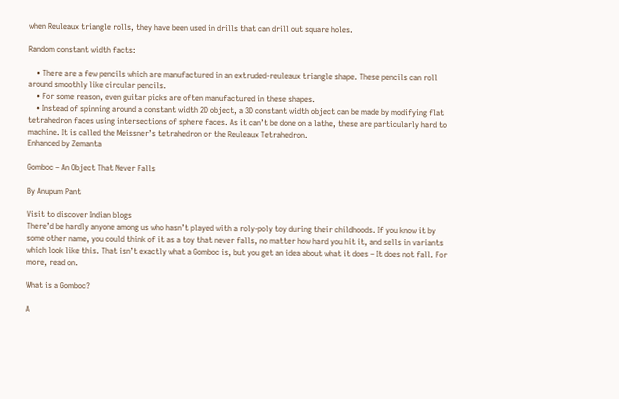when Reuleaux triangle rolls, they have been used in drills that can drill out square holes.

Random constant width facts:

    • There are a few pencils which are manufactured in an extruded-reuleaux triangle shape. These pencils can roll around smoothly like circular pencils.
    • For some reason, even guitar picks are often manufactured in these shapes.
    • Instead of spinning around a constant width 2D object, a 3D constant width object can be made by modifying flat tetrahedron faces using intersections of sphere faces. As it can’t be done on a lathe, these are particularly hard to machine. It is called the Meissner’s tetrahedron or the Reuleaux Tetrahedron.
Enhanced by Zemanta

Gomboc – An Object That Never Falls

By Anupum Pant

Visit to discover Indian blogs
There’d be hardly anyone among us who hasn’t played with a roly-poly toy during their childhoods. If you know it by some other name, you could think of it as a toy that never falls, no matter how hard you hit it, and sells in variants which look like this. That isn’t exactly what a Gomboc is, but you get an idea about what it does – It does not fall. For more, read on.

What is a Gomboc?

A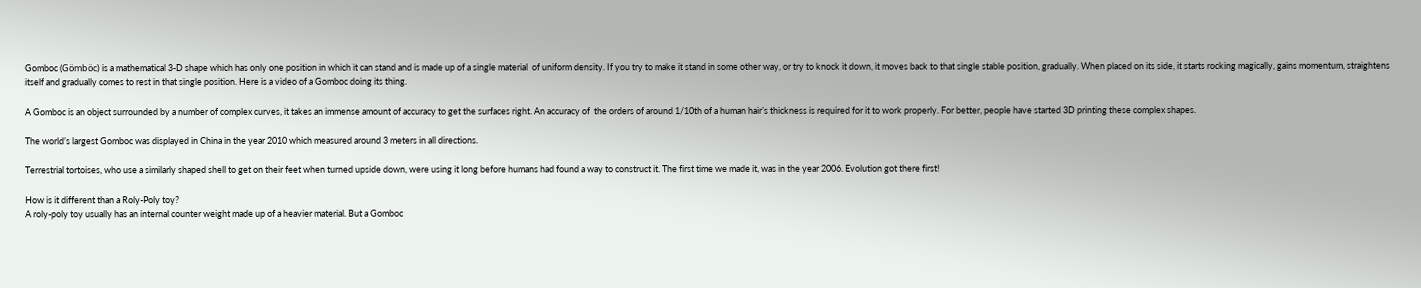Gomboc (Gömböc) is a mathematical 3-D shape which has only one position in which it can stand and is made up of a single material  of uniform density. If you try to make it stand in some other way, or try to knock it down, it moves back to that single stable position, gradually. When placed on its side, it starts rocking magically, gains momentum, straightens itself and gradually comes to rest in that single position. Here is a video of a Gomboc doing its thing.

A Gomboc is an object surrounded by a number of complex curves, it takes an immense amount of accuracy to get the surfaces right. An accuracy of  the orders of around 1/10th of a human hair’s thickness is required for it to work properly. For better, people have started 3D printing these complex shapes.

The world’s largest Gomboc was displayed in China in the year 2010 which measured around 3 meters in all directions.

Terrestrial tortoises, who use a similarly shaped shell to get on their feet when turned upside down, were using it long before humans had found a way to construct it. The first time we made it, was in the year 2006. Evolution got there first!

How is it different than a Roly-Poly toy?
A roly-poly toy usually has an internal counter weight made up of a heavier material. But a Gomboc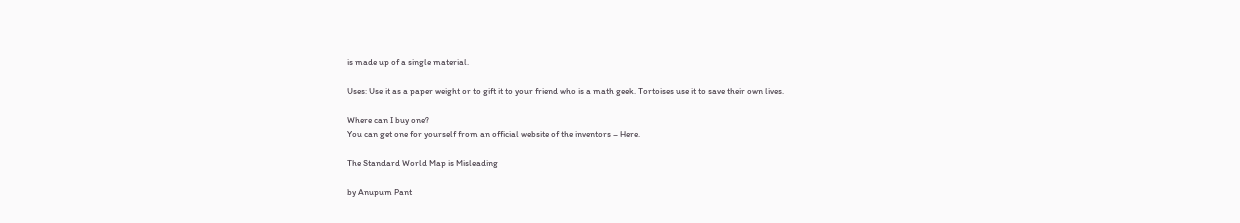is made up of a single material.

Uses: Use it as a paper weight or to gift it to your friend who is a math geek. Tortoises use it to save their own lives.

Where can I buy one?
You can get one for yourself from an official website of the inventors – Here.

The Standard World Map is Misleading

by Anupum Pant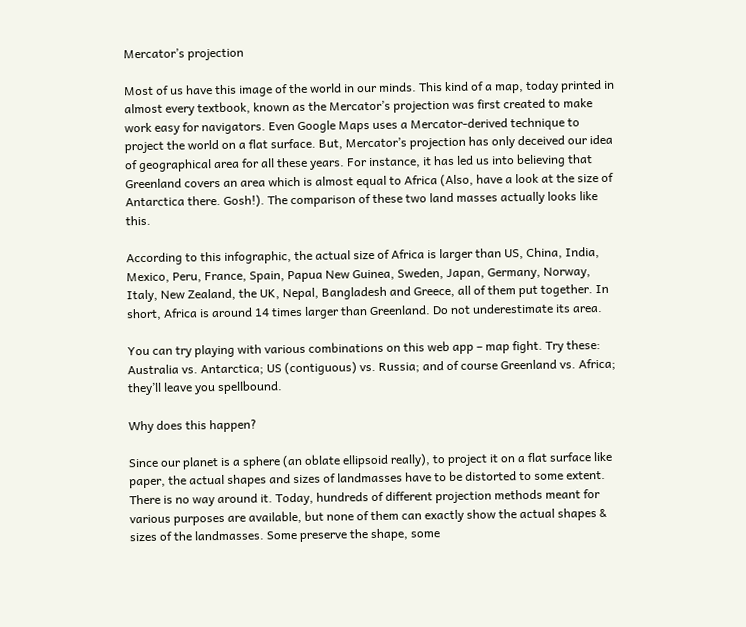Mercator’s projection

Most of us have this image of the world in our minds. This kind of a map, today printed in almost every textbook, known as the Mercator’s projection was first created to make work easy for navigators. Even Google Maps uses a Mercator-derived technique to project the world on a flat surface. But, Mercator’s projection has only deceived our idea of geographical area for all these years. For instance, it has led us into believing that Greenland covers an area which is almost equal to Africa (Also, have a look at the size of Antarctica there. Gosh!). The comparison of these two land masses actually looks like this.

According to this infographic, the actual size of Africa is larger than US, China, India, Mexico, Peru, France, Spain, Papua New Guinea, Sweden, Japan, Germany, Norway, Italy, New Zealand, the UK, Nepal, Bangladesh and Greece, all of them put together. In short, Africa is around 14 times larger than Greenland. Do not underestimate its area.

You can try playing with various combinations on this web app – map fight. Try these: Australia vs. Antarctica; US (contiguous) vs. Russia; and of course Greenland vs. Africa; they’ll leave you spellbound.

Why does this happen?

Since our planet is a sphere (an oblate ellipsoid really), to project it on a flat surface like paper, the actual shapes and sizes of landmasses have to be distorted to some extent. There is no way around it. Today, hundreds of different projection methods meant for various purposes are available, but none of them can exactly show the actual shapes & sizes of the landmasses. Some preserve the shape, some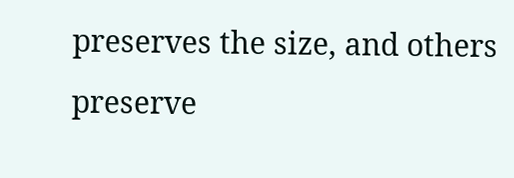preserves the size, and others preserve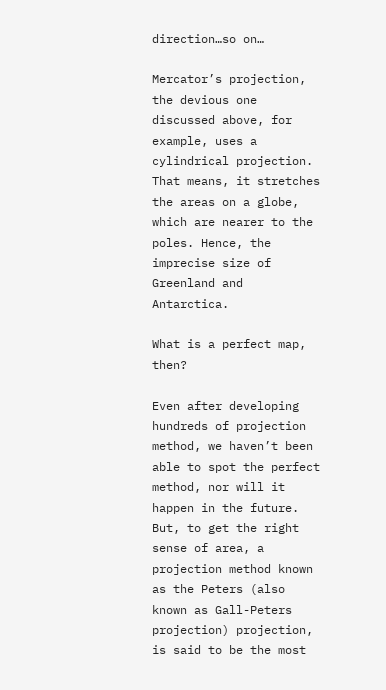direction…so on…

Mercator’s projection, the devious one discussed above, for example, uses a cylindrical projection. That means, it stretches the areas on a globe, which are nearer to the poles. Hence, the imprecise size of Greenland and Antarctica.

What is a perfect map, then?

Even after developing hundreds of projection method, we haven’t been able to spot the perfect method, nor will it happen in the future. But, to get the right sense of area, a projection method known as the Peters (also known as Gall-Peters projection) projection, is said to be the most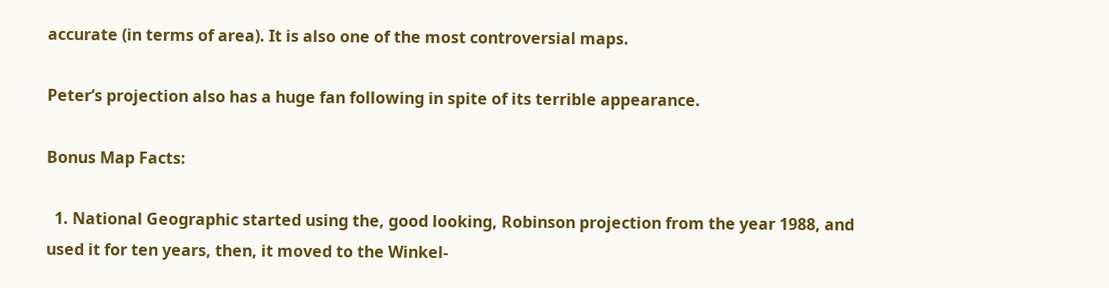accurate (in terms of area). It is also one of the most controversial maps.

Peter’s projection also has a huge fan following in spite of its terrible appearance.

Bonus Map Facts:

  1. National Geographic started using the, good looking, Robinson projection from the year 1988, and used it for ten years, then, it moved to the Winkel-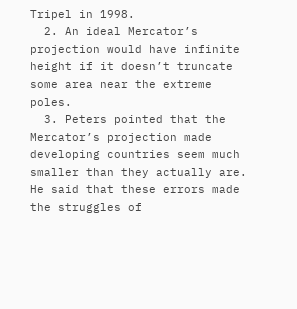Tripel in 1998.
  2. An ideal Mercator’s projection would have infinite height if it doesn’t truncate some area near the extreme poles.
  3. Peters pointed that the Mercator’s projection made developing countries seem much smaller than they actually are. He said that these errors made the struggles of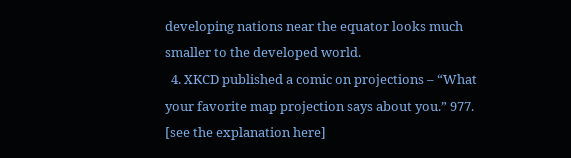developing nations near the equator looks much smaller to the developed world.
  4. XKCD published a comic on projections – “What your favorite map projection says about you.” 977. [see the explanation here]